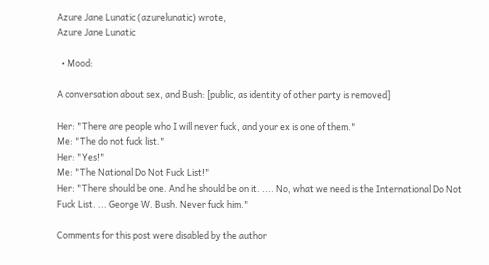Azure Jane Lunatic (azurelunatic) wrote,
Azure Jane Lunatic

  • Mood:

A conversation about sex, and Bush: [public, as identity of other party is removed]

Her: "There are people who I will never fuck, and your ex is one of them."
Me: "The do not fuck list."
Her: "Yes!"
Me: "The National Do Not Fuck List!"
Her: "There should be one. And he should be on it. .... No, what we need is the International Do Not Fuck List. ... George W. Bush. Never fuck him."

Comments for this post were disabled by the author